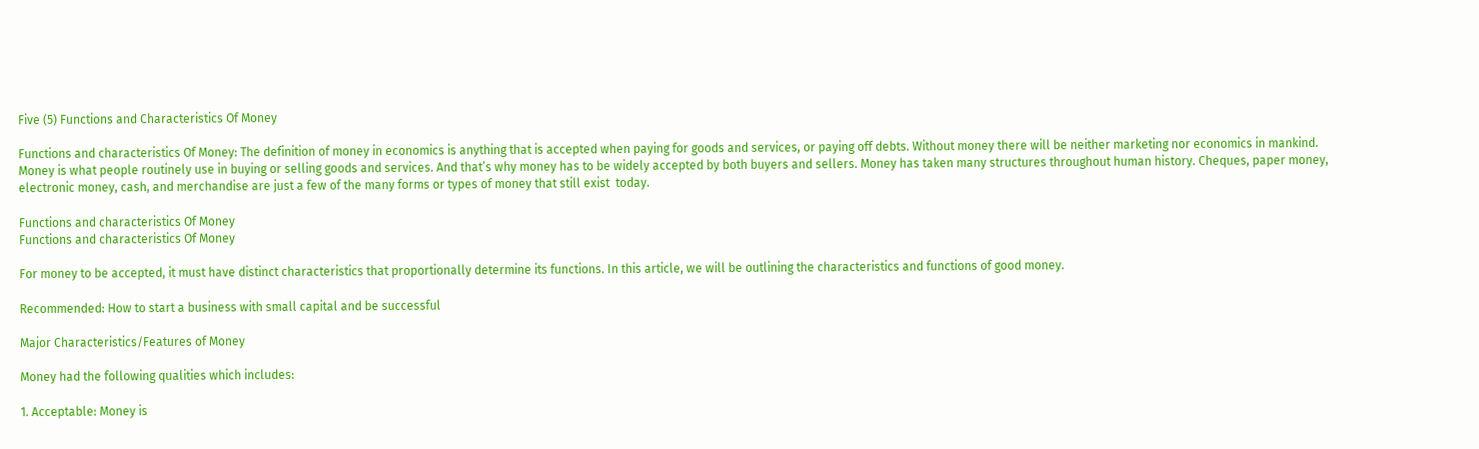Five (5) Functions and Characteristics Of Money

Functions and characteristics Of Money: The definition of money in economics is anything that is accepted when paying for goods and services, or paying off debts. Without money there will be neither marketing nor economics in mankind. Money is what people routinely use in buying or selling goods and services. And that’s why money has to be widely accepted by both buyers and sellers. Money has taken many structures throughout human history. Cheques, paper money, electronic money, cash, and merchandise are just a few of the many forms or types of money that still exist  today.

Functions and characteristics Of Money
Functions and characteristics Of Money

For money to be accepted, it must have distinct characteristics that proportionally determine its functions. In this article, we will be outlining the characteristics and functions of good money.

Recommended: How to start a business with small capital and be successful

Major Characteristics/Features of Money

Money had the following qualities which includes:

1. Acceptable: Money is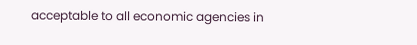acceptable to all economic agencies in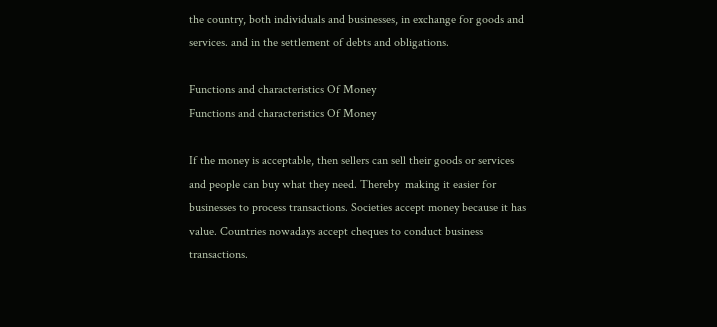the country, both individuals and businesses, in exchange for goods and services. and in the settlement of debts and obligations.

Functions and characteristics Of Money
Functions and characteristics Of Money

If the money is acceptable, then sellers can sell their goods or services and people can buy what they need. Thereby  making it easier for businesses to process transactions. Societies accept money because it has value. Countries nowadays accept cheques to conduct business transactions.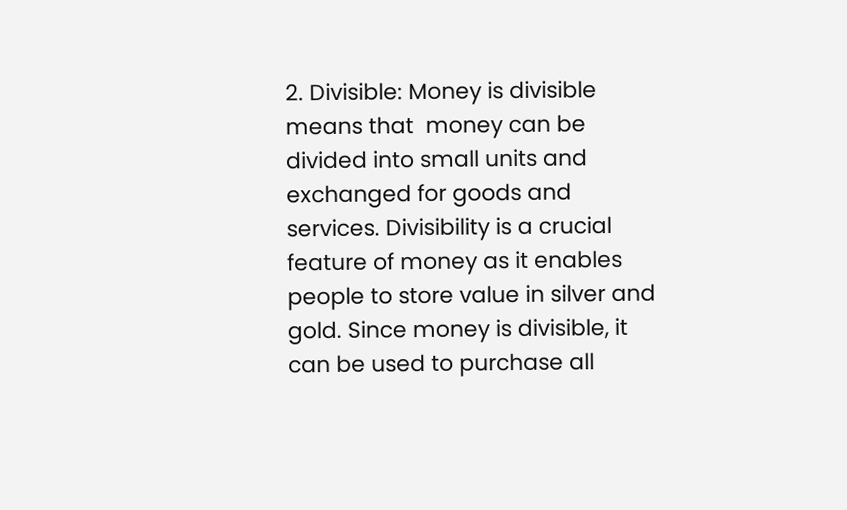2. Divisible: Money is divisible means that  money can be divided into small units and exchanged for goods and services. Divisibility is a crucial feature of money as it enables people to store value in silver and gold. Since money is divisible, it can be used to purchase all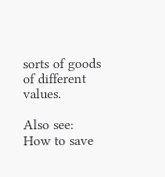sorts of goods  of different values.

Also see: How to save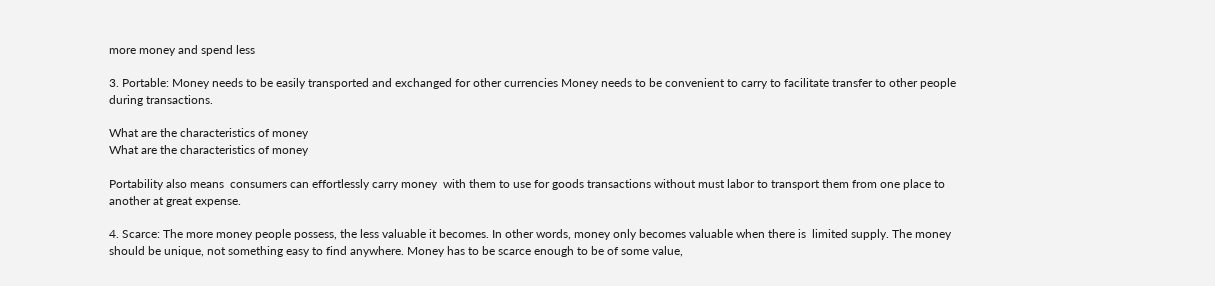more money and spend less

3. Portable: Money needs to be easily transported and exchanged for other currencies Money needs to be convenient to carry to facilitate transfer to other people during transactions.

What are the characteristics of money
What are the characteristics of money

Portability also means  consumers can effortlessly carry money  with them to use for goods transactions without must labor to transport them from one place to another at great expense.

4. Scarce: The more money people possess, the less valuable it becomes. In other words, money only becomes valuable when there is  limited supply. The money should be unique, not something easy to find anywhere. Money has to be scarce enough to be of some value,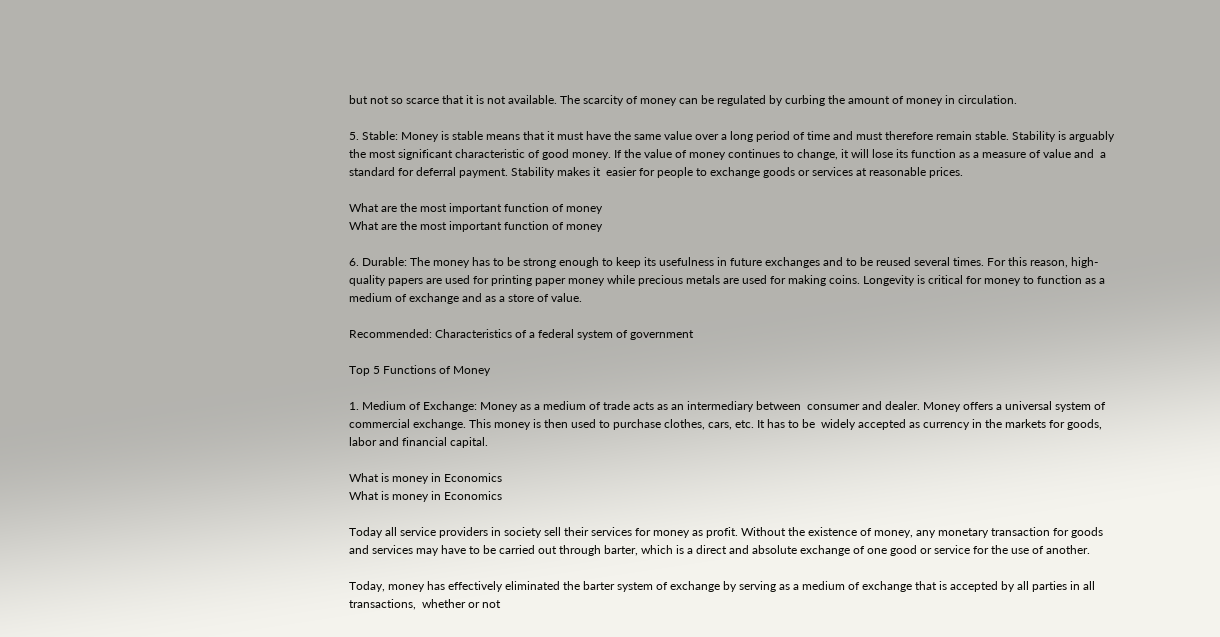but not so scarce that it is not available. The scarcity of money can be regulated by curbing the amount of money in circulation.

5. Stable: Money is stable means that it must have the same value over a long period of time and must therefore remain stable. Stability is arguably the most significant characteristic of good money. If the value of money continues to change, it will lose its function as a measure of value and  a standard for deferral payment. Stability makes it  easier for people to exchange goods or services at reasonable prices.

What are the most important function of money
What are the most important function of money

6. Durable: The money has to be strong enough to keep its usefulness in future exchanges and to be reused several times. For this reason, high-quality papers are used for printing paper money while precious metals are used for making coins. Longevity is critical for money to function as a medium of exchange and as a store of value.

Recommended: Characteristics of a federal system of government

Top 5 Functions of Money

1. Medium of Exchange: Money as a medium of trade acts as an intermediary between  consumer and dealer. Money offers a universal system of commercial exchange. This money is then used to purchase clothes, cars, etc. It has to be  widely accepted as currency in the markets for goods, labor and financial capital.

What is money in Economics
What is money in Economics

Today all service providers in society sell their services for money as profit. Without the existence of money, any monetary transaction for goods and services may have to be carried out through barter, which is a direct and absolute exchange of one good or service for the use of another.

Today, money has effectively eliminated the barter system of exchange by serving as a medium of exchange that is accepted by all parties in all transactions,  whether or not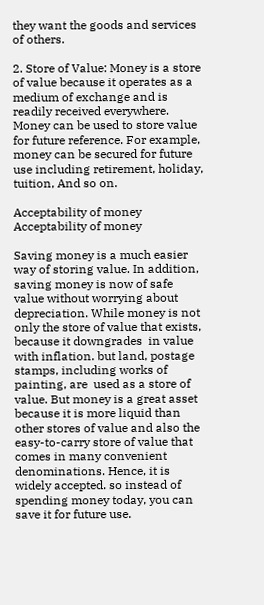they want the goods and services of others.

2. Store of Value: Money is a store of value because it operates as a medium of exchange and is readily received everywhere. Money can be used to store value for future reference. For example, money can be secured for future use including retirement, holiday, tuition, And so on.

Acceptability of money
Acceptability of money

Saving money is a much easier way of storing value. In addition, saving money is now of safe value without worrying about depreciation. While money is not only the store of value that exists, because it downgrades  in value with inflation. but land, postage stamps, including works of painting, are  used as a store of value. But money is a great asset because it is more liquid than other stores of value and also the easy-to-carry store of value that comes in many convenient denominations. Hence, it is widely accepted. so instead of spending money today, you can save it for future use.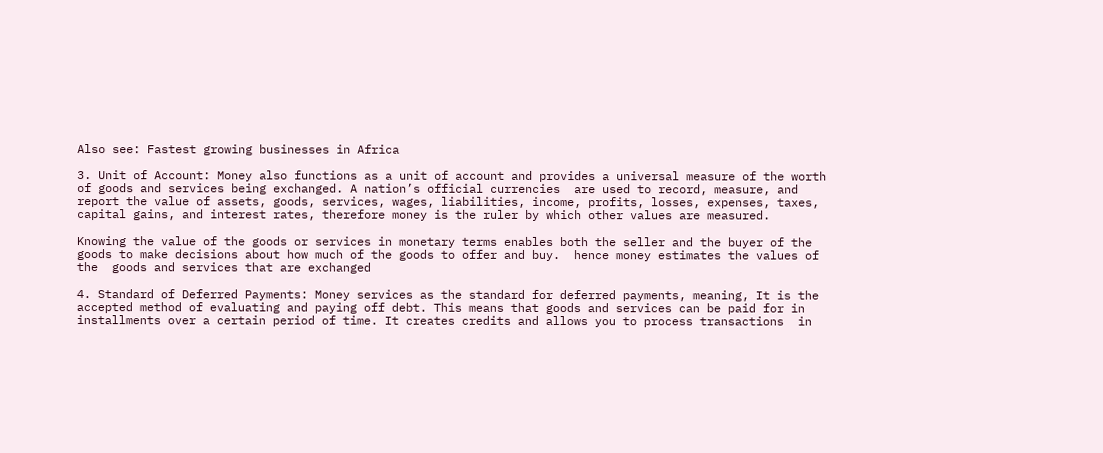Also see: Fastest growing businesses in Africa

3. Unit of Account: Money also functions as a unit of account and provides a universal measure of the worth of goods and services being exchanged. A nation’s official currencies  are used to record, measure, and report the value of assets, goods, services, wages, liabilities, income, profits, losses, expenses, taxes, capital gains, and interest rates, therefore money is the ruler by which other values are measured.

Knowing the value of the goods or services in monetary terms enables both the seller and the buyer of the goods to make decisions about how much of the goods to offer and buy.  hence money estimates the values of the  goods and services that are exchanged

4. Standard of Deferred Payments: Money services as the standard for deferred payments, meaning, It is the accepted method of evaluating and paying off debt. This means that goods and services can be paid for in installments over a certain period of time. It creates credits and allows you to process transactions  in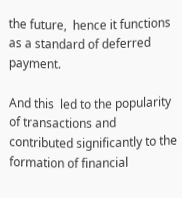the future,  hence it functions as a standard of deferred payment.

And this  led to the popularity of transactions and  contributed significantly to the formation of financial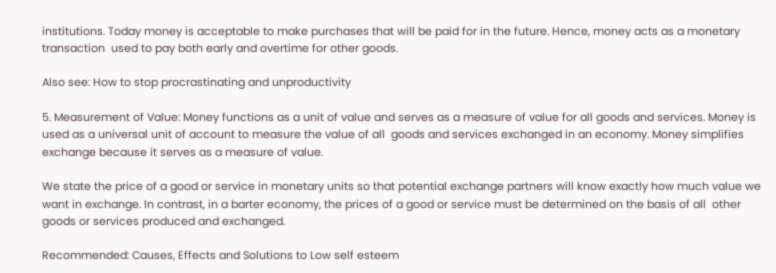institutions. Today money is acceptable to make purchases that will be paid for in the future. Hence, money acts as a monetary transaction  used to pay both early and overtime for other goods.

Also see: How to stop procrastinating and unproductivity

5. Measurement of Value: Money functions as a unit of value and serves as a measure of value for all goods and services. Money is used as a universal unit of account to measure the value of all  goods and services exchanged in an economy. Money simplifies exchange because it serves as a measure of value.

We state the price of a good or service in monetary units so that potential exchange partners will know exactly how much value we want in exchange. In contrast, in a barter economy, the prices of a good or service must be determined on the basis of all  other goods or services produced and exchanged.

Recommended: Causes, Effects and Solutions to Low self esteem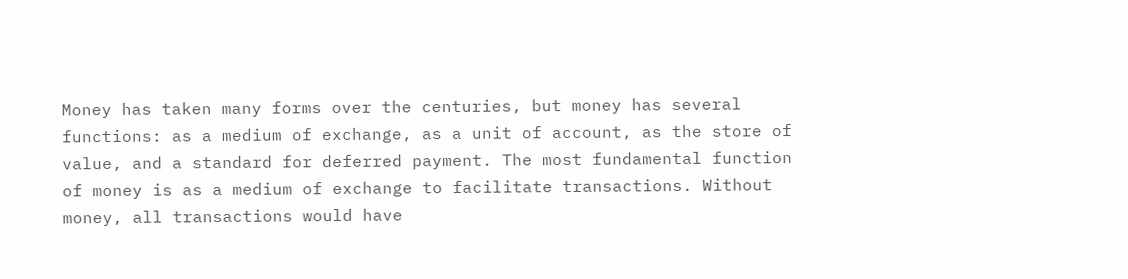Money has taken many forms over the centuries, but money has several functions: as a medium of exchange, as a unit of account, as the store of value, and a standard for deferred payment. The most fundamental function of money is as a medium of exchange to facilitate transactions. Without money, all transactions would have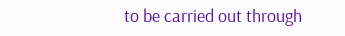to be carried out through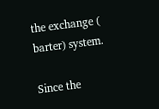the exchange ( barter) system.

Since the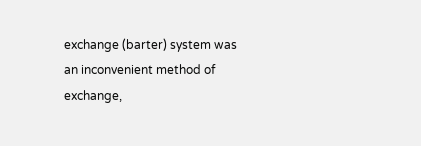exchange (barter) system was an inconvenient method of exchange,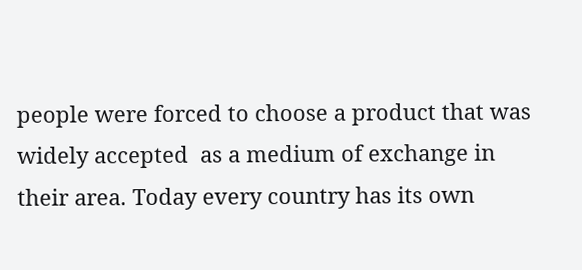people were forced to choose a product that was widely accepted  as a medium of exchange in their area. Today every country has its own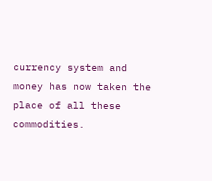currency system and money has now taken the place of all these commodities.